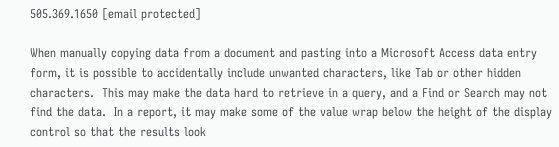505.369.1650 [email protected]

When manually copying data from a document and pasting into a Microsoft Access data entry form, it is possible to accidentally include unwanted characters, like Tab or other hidden characters.  This may make the data hard to retrieve in a query, and a Find or Search may not find the data.  In a report, it may make some of the value wrap below the height of the display control so that the results look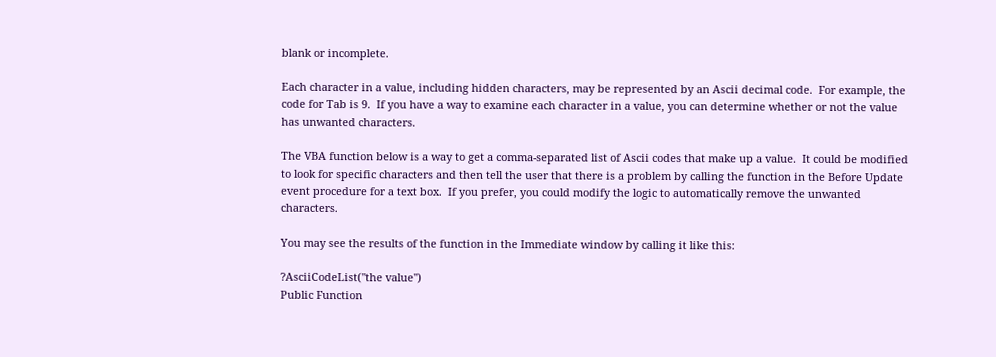blank or incomplete.

Each character in a value, including hidden characters, may be represented by an Ascii decimal code.  For example, the code for Tab is 9.  If you have a way to examine each character in a value, you can determine whether or not the value has unwanted characters.

The VBA function below is a way to get a comma-separated list of Ascii codes that make up a value.  It could be modified to look for specific characters and then tell the user that there is a problem by calling the function in the Before Update event procedure for a text box.  If you prefer, you could modify the logic to automatically remove the unwanted characters.

You may see the results of the function in the Immediate window by calling it like this:

?AsciiCodeList("the value")
Public Function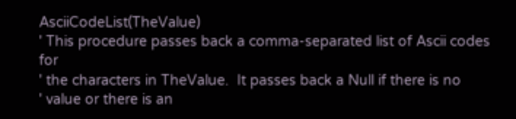AsciiCodeList(TheValue)
' This procedure passes back a comma-separated list of Ascii codes for
' the characters in TheValue.  It passes back a Null if there is no
' value or there is an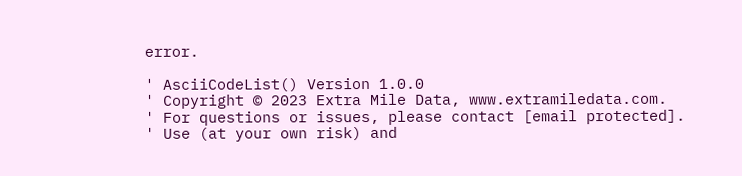error.

' AsciiCodeList() Version 1.0.0
' Copyright © 2023 Extra Mile Data, www.extramiledata.com.
' For questions or issues, please contact [email protected].
' Use (at your own risk) and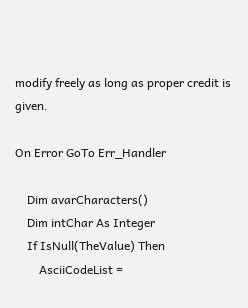modify freely as long as proper credit is given.

On Error GoTo Err_Handler

    Dim avarCharacters()
    Dim intChar As Integer
    If IsNull(TheValue) Then
        AsciiCodeList =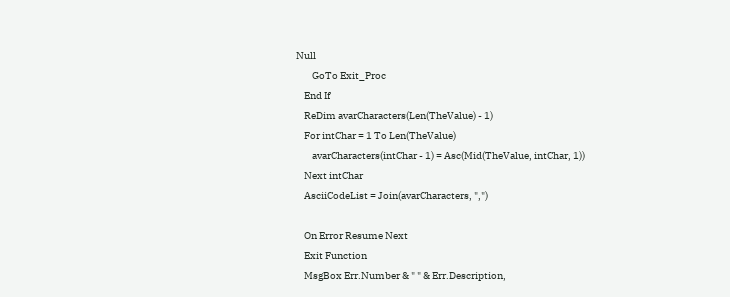Null
        GoTo Exit_Proc
    End If
    ReDim avarCharacters(Len(TheValue) - 1)
    For intChar = 1 To Len(TheValue)
        avarCharacters(intChar - 1) = Asc(Mid(TheValue, intChar, 1))
    Next intChar
    AsciiCodeList = Join(avarCharacters, ",")

    On Error Resume Next
    Exit Function
    MsgBox Err.Number & " " & Err.Description,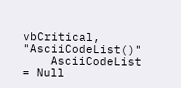vbCritical, "AsciiCodeList()"
    AsciiCodeList = Null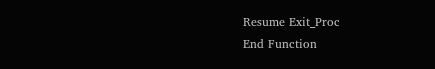Resume Exit_Proc
End Function